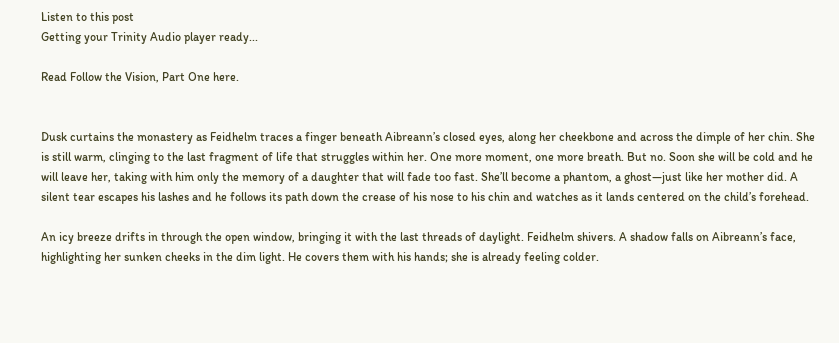Listen to this post
Getting your Trinity Audio player ready...

Read Follow the Vision, Part One here.


Dusk curtains the monastery as Feidhelm traces a finger beneath Aibreann’s closed eyes, along her cheekbone and across the dimple of her chin. She is still warm, clinging to the last fragment of life that struggles within her. One more moment, one more breath. But no. Soon she will be cold and he will leave her, taking with him only the memory of a daughter that will fade too fast. She’ll become a phantom, a ghost—just like her mother did. A silent tear escapes his lashes and he follows its path down the crease of his nose to his chin and watches as it lands centered on the child’s forehead.

An icy breeze drifts in through the open window, bringing it with the last threads of daylight. Feidhelm shivers. A shadow falls on Aibreann’s face, highlighting her sunken cheeks in the dim light. He covers them with his hands; she is already feeling colder.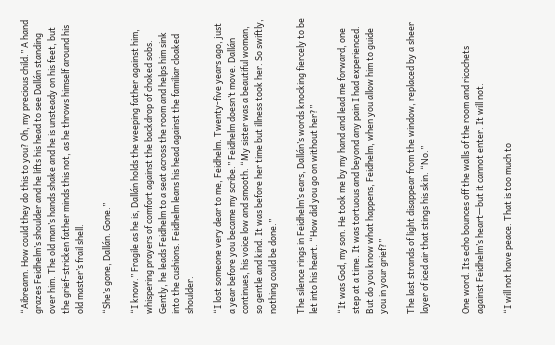“Aibreann. How could they do this to you? Oh, my precious child.” A hand grazes Feidhelm’s shoulder and he lifts his head to see Dallán standing over him. The old man’s hands shake and he is unsteady on his feet, but the grief-stricken father minds this not, as he throws himself around his old master’s frail shell.

“She’s gone, Dallán. Gone.”

“I know.” Fragile as he is, Dallán holds the weeping father against him, whispering prayers of comfort against the backdrop of choked sobs. Gently, he leads Feidhelm to a seat across the room and helps him sink into the cushions. Feidhelm leans his head against the familiar cloaked shoulder.

“I lost someone very dear to me, Feidhelm. Twenty-five years ago, just a year before you became my scribe.” Feidhelm doesn’t move. Dallán continues, his voice low and smooth. “My sister was a beautiful woman, so gentle and kind. It was before her time but illness took her. So swiftly, nothing could be done.”

The silence rings in Feidhelm’s ears, Dallán’s words knocking fiercely to be let into his heart. “How did you go on without her?”

“It was God, my son. He took me by my hand and lead me forward, one step at a time. It was tortuous and beyond any pain I had experienced. But do you know what happens, Feidhelm, when you allow him to guide you in your grief?”

The last strands of light disappear from the window, replaced by a sheer layer of iced air that stings his skin. “No.”


One word. Its echo bounces off the walls of the room and ricochets against Feidhelm’s heart—but it cannot enter. It will not.

“I will not have peace. That is too much to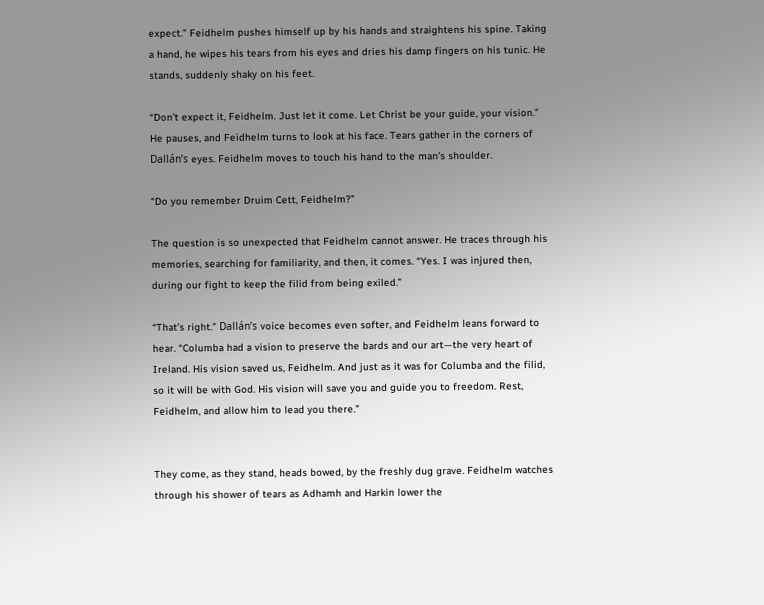expect.” Feidhelm pushes himself up by his hands and straightens his spine. Taking a hand, he wipes his tears from his eyes and dries his damp fingers on his tunic. He stands, suddenly shaky on his feet.

“Don’t expect it, Feidhelm. Just let it come. Let Christ be your guide, your vision.” He pauses, and Feidhelm turns to look at his face. Tears gather in the corners of Dallán’s eyes. Feidhelm moves to touch his hand to the man’s shoulder.

“Do you remember Druim Cett, Feidhelm?”

The question is so unexpected that Feidhelm cannot answer. He traces through his memories, searching for familiarity, and then, it comes. “Yes. I was injured then, during our fight to keep the filid from being exiled.”

“That’s right.” Dallán’s voice becomes even softer, and Feidhelm leans forward to hear. “Columba had a vision to preserve the bards and our art—the very heart of Ireland. His vision saved us, Feidhelm. And just as it was for Columba and the filid, so it will be with God. His vision will save you and guide you to freedom. Rest, Feidhelm, and allow him to lead you there.”


They come, as they stand, heads bowed, by the freshly dug grave. Feidhelm watches through his shower of tears as Adhamh and Harkin lower the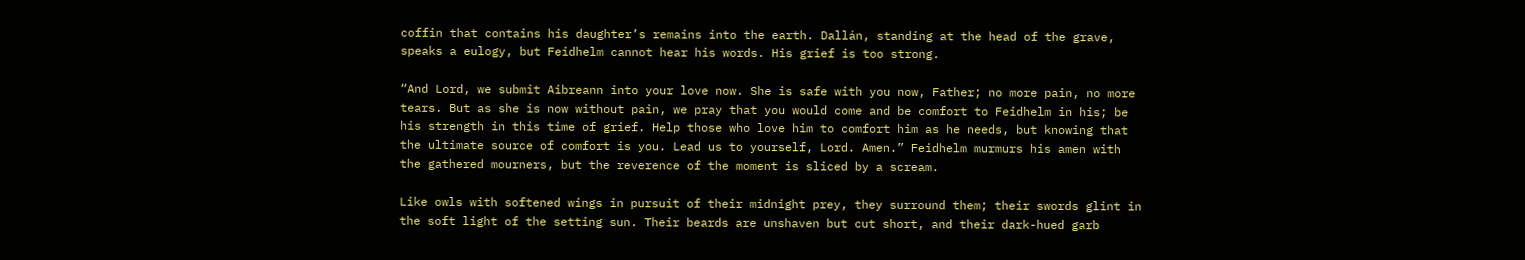coffin that contains his daughter’s remains into the earth. Dallán, standing at the head of the grave, speaks a eulogy, but Feidhelm cannot hear his words. His grief is too strong.

“And Lord, we submit Aibreann into your love now. She is safe with you now, Father; no more pain, no more tears. But as she is now without pain, we pray that you would come and be comfort to Feidhelm in his; be his strength in this time of grief. Help those who love him to comfort him as he needs, but knowing that the ultimate source of comfort is you. Lead us to yourself, Lord. Amen.” Feidhelm murmurs his amen with the gathered mourners, but the reverence of the moment is sliced by a scream.

Like owls with softened wings in pursuit of their midnight prey, they surround them; their swords glint in the soft light of the setting sun. Their beards are unshaven but cut short, and their dark-hued garb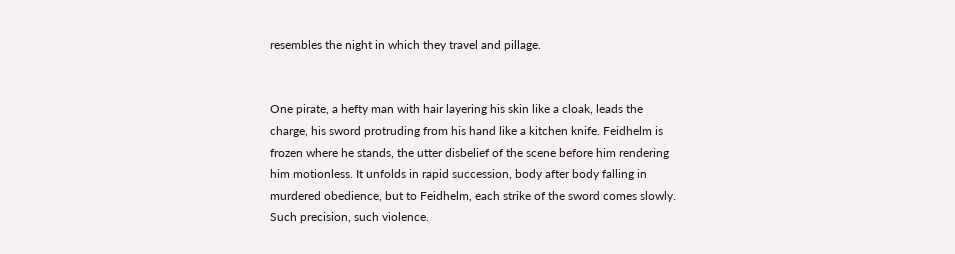resembles the night in which they travel and pillage.


One pirate, a hefty man with hair layering his skin like a cloak, leads the charge, his sword protruding from his hand like a kitchen knife. Feidhelm is frozen where he stands, the utter disbelief of the scene before him rendering him motionless. It unfolds in rapid succession, body after body falling in murdered obedience, but to Feidhelm, each strike of the sword comes slowly. Such precision, such violence.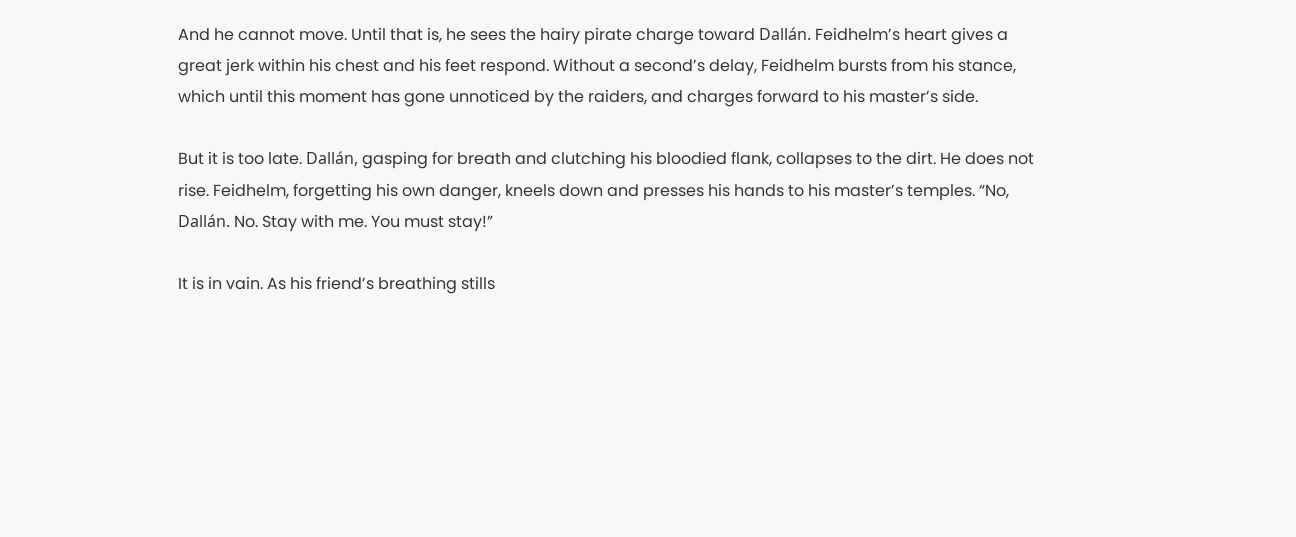And he cannot move. Until that is, he sees the hairy pirate charge toward Dallán. Feidhelm’s heart gives a great jerk within his chest and his feet respond. Without a second’s delay, Feidhelm bursts from his stance, which until this moment has gone unnoticed by the raiders, and charges forward to his master’s side.

But it is too late. Dallán, gasping for breath and clutching his bloodied flank, collapses to the dirt. He does not rise. Feidhelm, forgetting his own danger, kneels down and presses his hands to his master’s temples. “No, Dallán. No. Stay with me. You must stay!”

It is in vain. As his friend’s breathing stills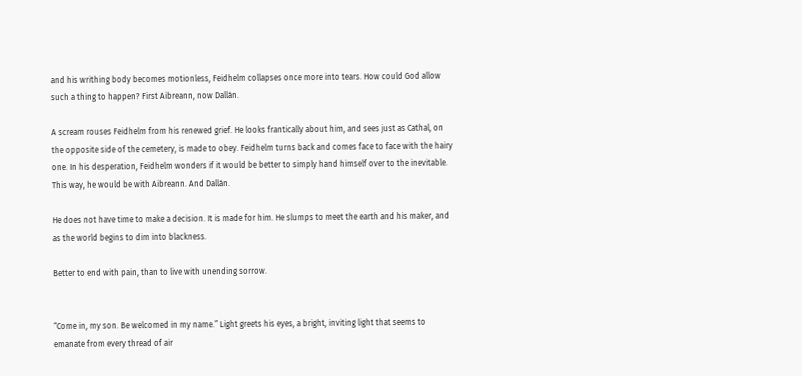and his writhing body becomes motionless, Feidhelm collapses once more into tears. How could God allow such a thing to happen? First Aibreann, now Dallán.

A scream rouses Feidhelm from his renewed grief. He looks frantically about him, and sees just as Cathal, on the opposite side of the cemetery, is made to obey. Feidhelm turns back and comes face to face with the hairy one. In his desperation, Feidhelm wonders if it would be better to simply hand himself over to the inevitable. This way, he would be with Aibreann. And Dallán.

He does not have time to make a decision. It is made for him. He slumps to meet the earth and his maker, and as the world begins to dim into blackness.

Better to end with pain, than to live with unending sorrow.


“Come in, my son. Be welcomed in my name.” Light greets his eyes, a bright, inviting light that seems to emanate from every thread of air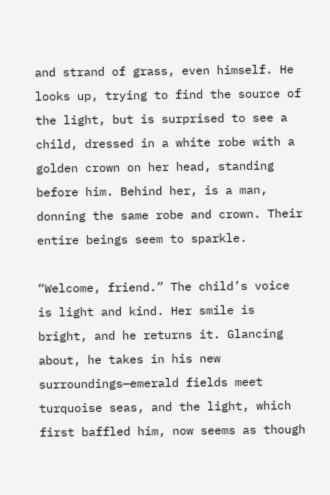and strand of grass, even himself. He looks up, trying to find the source of the light, but is surprised to see a child, dressed in a white robe with a golden crown on her head, standing before him. Behind her, is a man, donning the same robe and crown. Their entire beings seem to sparkle.

“Welcome, friend.” The child’s voice is light and kind. Her smile is bright, and he returns it. Glancing about, he takes in his new surroundings—emerald fields meet turquoise seas, and the light, which first baffled him, now seems as though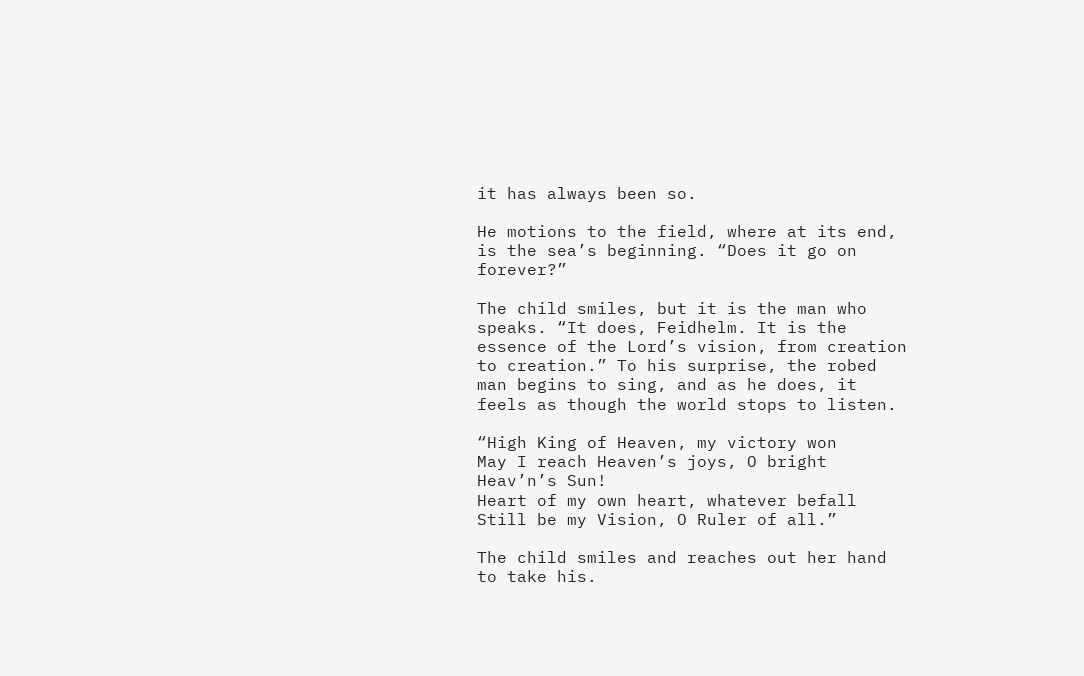it has always been so.

He motions to the field, where at its end, is the sea’s beginning. “Does it go on forever?”

The child smiles, but it is the man who speaks. “It does, Feidhelm. It is the essence of the Lord’s vision, from creation to creation.” To his surprise, the robed man begins to sing, and as he does, it feels as though the world stops to listen.

“High King of Heaven, my victory won
May I reach Heaven’s joys, O bright Heav’n’s Sun!
Heart of my own heart, whatever befall
Still be my Vision, O Ruler of all.”

The child smiles and reaches out her hand to take his.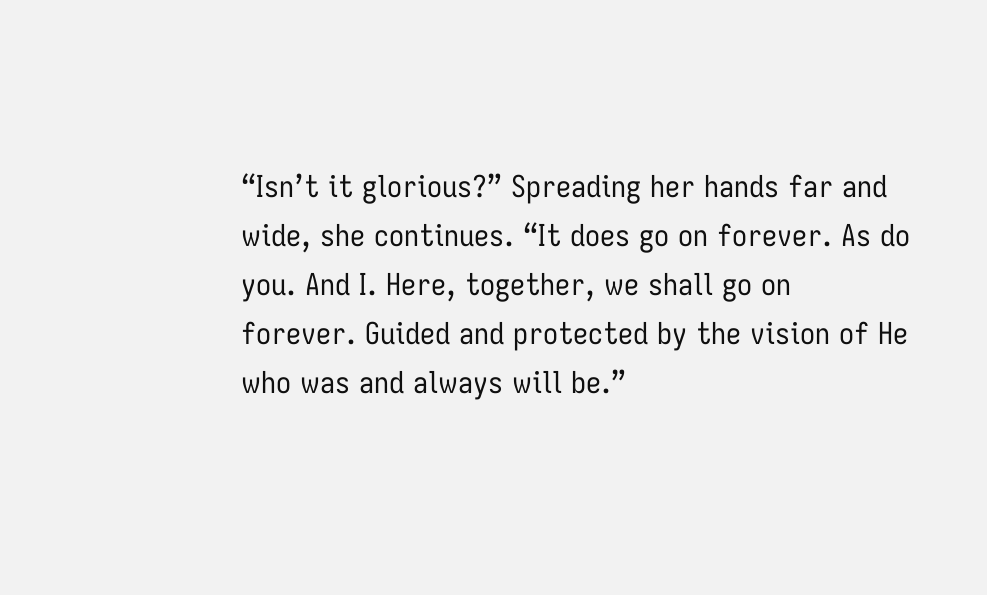“Isn’t it glorious?” Spreading her hands far and wide, she continues. “It does go on forever. As do you. And I. Here, together, we shall go on forever. Guided and protected by the vision of He who was and always will be.”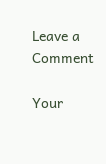Leave a Comment

Your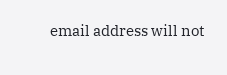email address will not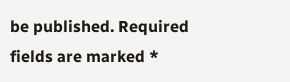be published. Required fields are marked *